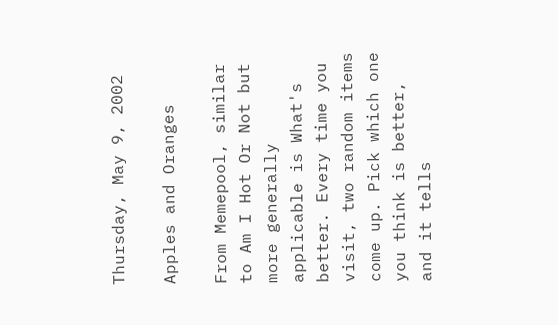Thursday, May 9, 2002

Apples and Oranges

From Memepool, similar to Am I Hot Or Not but more generally applicable is What's better. Every time you visit, two random items come up. Pick which one you think is better, and it tells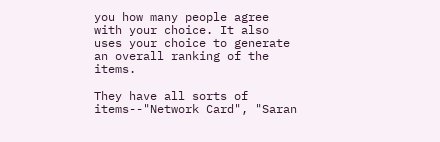you how many people agree with your choice. It also uses your choice to generate an overall ranking of the items.

They have all sorts of items--"Network Card", "Saran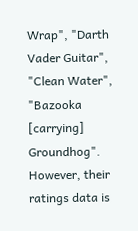Wrap", "Darth Vader Guitar", "Clean Water", "Bazooka [carrying] Groundhog". However, their ratings data is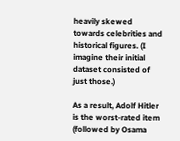heavily skewed towards celebrities and historical figures. (I imagine their initial dataset consisted of just those.)

As a result, Adolf Hitler is the worst-rated item (followed by Osama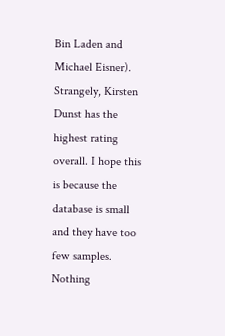Bin Laden and Michael Eisner). Strangely, Kirsten Dunst has the highest rating overall. I hope this is because the database is small and they have too few samples. Nothing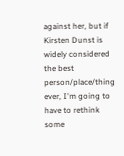against her, but if Kirsten Dunst is widely considered the best person/place/thing ever, I'm going to have to rethink some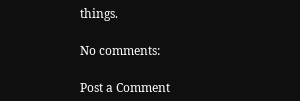things.

No comments:

Post a Comment